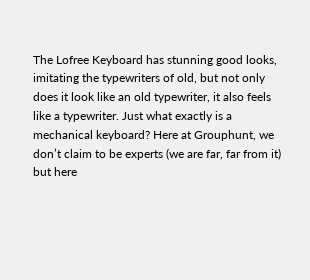The Lofree Keyboard has stunning good looks, imitating the typewriters of old, but not only does it look like an old typewriter, it also feels like a typewriter. Just what exactly is a mechanical keyboard? Here at Grouphunt, we don’t claim to be experts (we are far, far from it) but here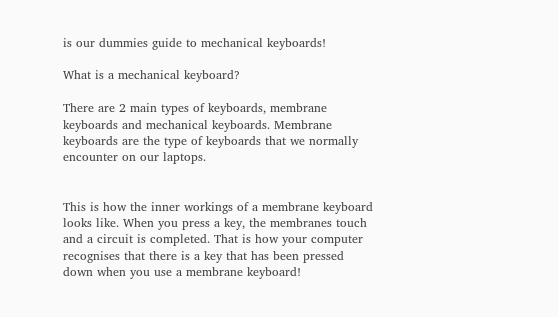is our dummies guide to mechanical keyboards!

What is a mechanical keyboard?

There are 2 main types of keyboards, membrane keyboards and mechanical keyboards. Membrane keyboards are the type of keyboards that we normally encounter on our laptops.


This is how the inner workings of a membrane keyboard looks like. When you press a key, the membranes touch and a circuit is completed. That is how your computer recognises that there is a key that has been pressed down when you use a membrane keyboard!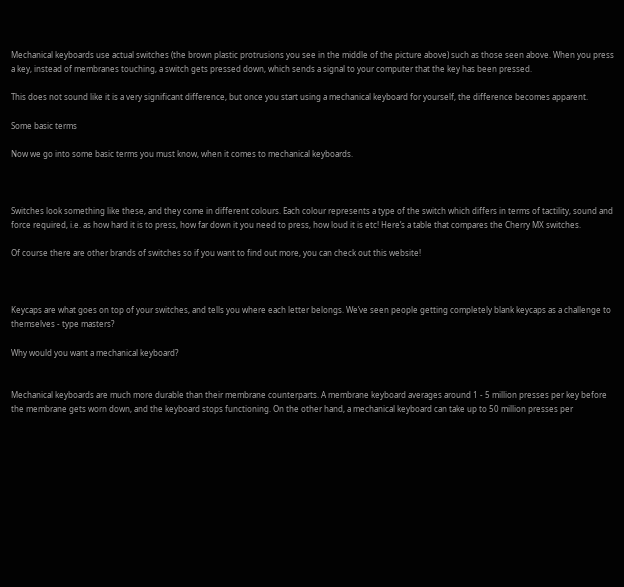Mechanical keyboards use actual switches (the brown plastic protrusions you see in the middle of the picture above) such as those seen above. When you press a key, instead of membranes touching, a switch gets pressed down, which sends a signal to your computer that the key has been pressed.

This does not sound like it is a very significant difference, but once you start using a mechanical keyboard for yourself, the difference becomes apparent.

Some basic terms

Now we go into some basic terms you must know, when it comes to mechanical keyboards.



Switches look something like these, and they come in different colours. Each colour represents a type of the switch which differs in terms of tactility, sound and force required, i.e. as how hard it is to press, how far down it you need to press, how loud it is etc! Here’s a table that compares the Cherry MX switches.

Of course there are other brands of switches so if you want to find out more, you can check out this website!



Keycaps are what goes on top of your switches, and tells you where each letter belongs. We’ve seen people getting completely blank keycaps as a challenge to themselves - type masters?

Why would you want a mechanical keyboard?


Mechanical keyboards are much more durable than their membrane counterparts. A membrane keyboard averages around 1 - 5 million presses per key before the membrane gets worn down, and the keyboard stops functioning. On the other hand, a mechanical keyboard can take up to 50 million presses per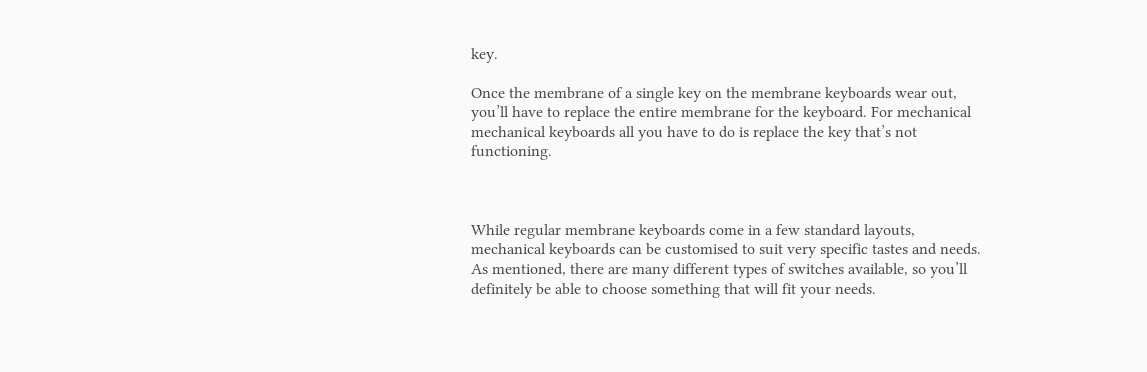key.

Once the membrane of a single key on the membrane keyboards wear out, you’ll have to replace the entire membrane for the keyboard. For mechanical mechanical keyboards all you have to do is replace the key that’s not functioning.



While regular membrane keyboards come in a few standard layouts, mechanical keyboards can be customised to suit very specific tastes and needs. As mentioned, there are many different types of switches available, so you’ll definitely be able to choose something that will fit your needs.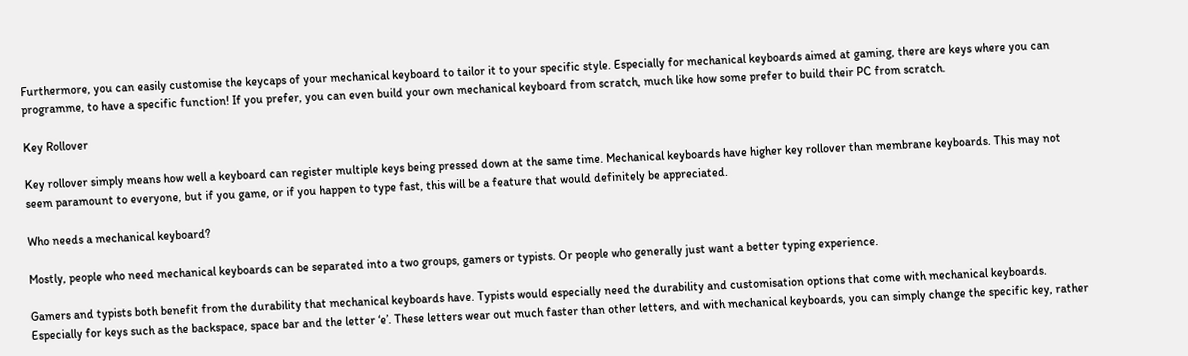Furthermore, you can easily customise the keycaps of your mechanical keyboard to tailor it to your specific style. Especially for mechanical keyboards aimed at gaming, there are keys where you can programme, to have a specific function! If you prefer, you can even build your own mechanical keyboard from scratch, much like how some prefer to build their PC from scratch.

Key Rollover

Key rollover simply means how well a keyboard can register multiple keys being pressed down at the same time. Mechanical keyboards have higher key rollover than membrane keyboards. This may not seem paramount to everyone, but if you game, or if you happen to type fast, this will be a feature that would definitely be appreciated.

Who needs a mechanical keyboard?

Mostly, people who need mechanical keyboards can be separated into a two groups, gamers or typists. Or people who generally just want a better typing experience.

Gamers and typists both benefit from the durability that mechanical keyboards have. Typists would especially need the durability and customisation options that come with mechanical keyboards. Especially for keys such as the backspace, space bar and the letter ‘e’. These letters wear out much faster than other letters, and with mechanical keyboards, you can simply change the specific key, rather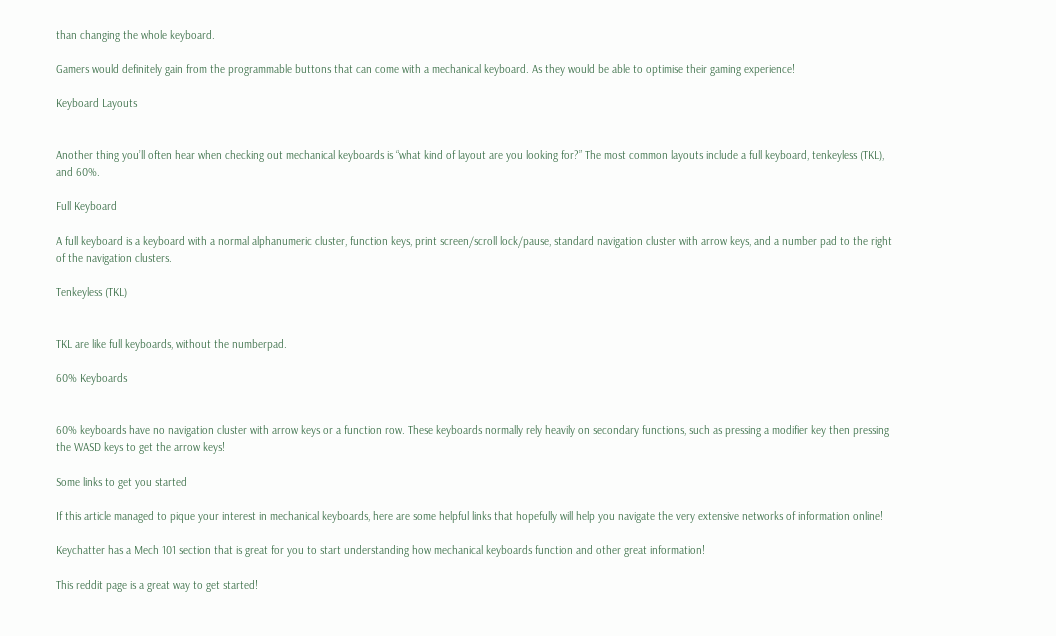than changing the whole keyboard.

Gamers would definitely gain from the programmable buttons that can come with a mechanical keyboard. As they would be able to optimise their gaming experience!

Keyboard Layouts


Another thing you’ll often hear when checking out mechanical keyboards is “what kind of layout are you looking for?” The most common layouts include a full keyboard, tenkeyless (TKL), and 60%.

Full Keyboard

A full keyboard is a keyboard with a normal alphanumeric cluster, function keys, print screen/scroll lock/pause, standard navigation cluster with arrow keys, and a number pad to the right of the navigation clusters.

Tenkeyless (TKL)


TKL are like full keyboards, without the numberpad.

60% Keyboards


60% keyboards have no navigation cluster with arrow keys or a function row. These keyboards normally rely heavily on secondary functions, such as pressing a modifier key then pressing the WASD keys to get the arrow keys!

Some links to get you started

If this article managed to pique your interest in mechanical keyboards, here are some helpful links that hopefully will help you navigate the very extensive networks of information online!

Keychatter has a Mech 101 section that is great for you to start understanding how mechanical keyboards function and other great information!

This reddit page is a great way to get started!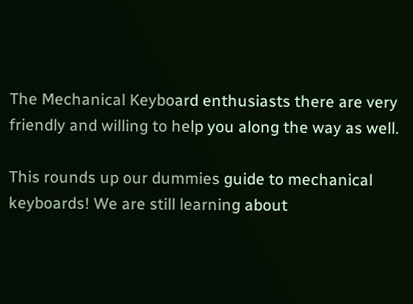The Mechanical Keyboard enthusiasts there are very friendly and willing to help you along the way as well.

This rounds up our dummies guide to mechanical keyboards! We are still learning about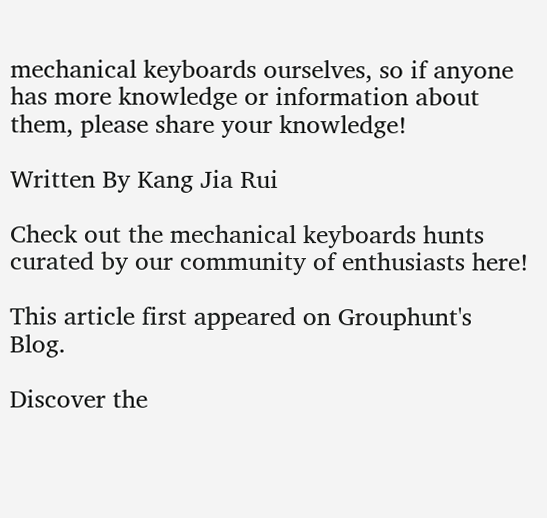mechanical keyboards ourselves, so if anyone has more knowledge or information about them, please share your knowledge!

Written By Kang Jia Rui

Check out the mechanical keyboards hunts curated by our community of enthusiasts here!

This article first appeared on Grouphunt's Blog.

Discover the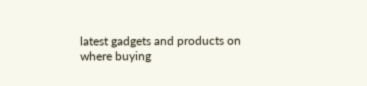latest gadgets and products on where buying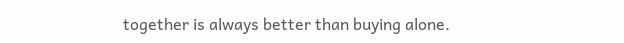together is always better than buying alone.